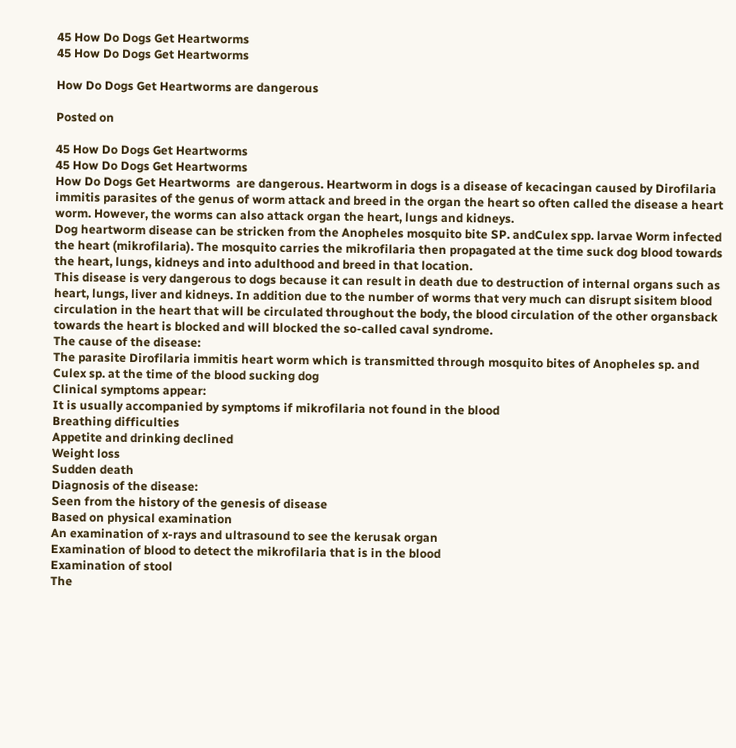45 How Do Dogs Get Heartworms
45 How Do Dogs Get Heartworms

How Do Dogs Get Heartworms are dangerous

Posted on

45 How Do Dogs Get Heartworms
45 How Do Dogs Get Heartworms
How Do Dogs Get Heartworms  are dangerous. Heartworm in dogs is a disease of kecacingan caused by Dirofilaria immitis parasites of the genus of worm attack and breed in the organ the heart so often called the disease a heart worm. However, the worms can also attack organ the heart, lungs and kidneys.
Dog heartworm disease can be stricken from the Anopheles mosquito bite SP. andCulex spp. larvae Worm infected the heart (mikrofilaria). The mosquito carries the mikrofilaria then propagated at the time suck dog blood towards the heart, lungs, kidneys and into adulthood and breed in that location.
This disease is very dangerous to dogs because it can result in death due to destruction of internal organs such as heart, lungs, liver and kidneys. In addition due to the number of worms that very much can disrupt sisitem blood circulation in the heart that will be circulated throughout the body, the blood circulation of the other organsback towards the heart is blocked and will blocked the so-called caval syndrome.
The cause of the disease:
The parasite Dirofilaria immitis heart worm which is transmitted through mosquito bites of Anopheles sp. and Culex sp. at the time of the blood sucking dog
Clinical symptoms appear:
It is usually accompanied by symptoms if mikrofilaria not found in the blood
Breathing difficulties
Appetite and drinking declined
Weight loss
Sudden death
Diagnosis of the disease:
Seen from the history of the genesis of disease
Based on physical examination
An examination of x-rays and ultrasound to see the kerusak organ
Examination of blood to detect the mikrofilaria that is in the blood
Examination of stool
The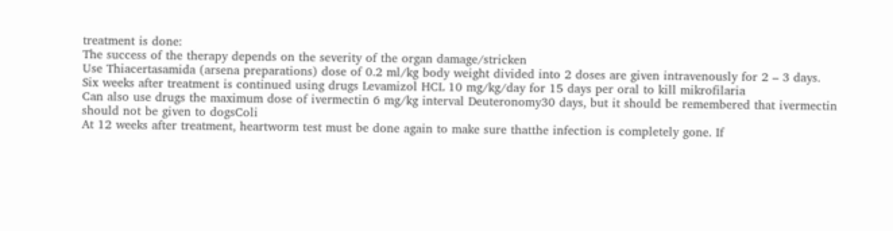treatment is done:
The success of the therapy depends on the severity of the organ damage/stricken
Use Thiacertasamida (arsena preparations) dose of 0.2 ml/kg body weight divided into 2 doses are given intravenously for 2 – 3 days. Six weeks after treatment is continued using drugs Levamizol HCL 10 mg/kg/day for 15 days per oral to kill mikrofilaria
Can also use drugs the maximum dose of ivermectin 6 mg/kg interval Deuteronomy30 days, but it should be remembered that ivermectin should not be given to dogsColi
At 12 weeks after treatment, heartworm test must be done again to make sure thatthe infection is completely gone. If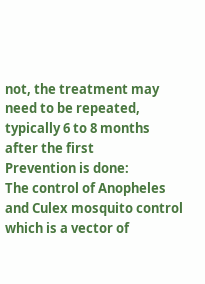not, the treatment may need to be repeated, typically 6 to 8 months after the first
Prevention is done:
The control of Anopheles and Culex mosquito control which is a vector of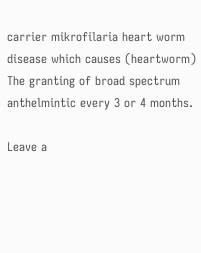carrier mikrofilaria heart worm disease which causes (heartworm)
The granting of broad spectrum anthelmintic every 3 or 4 months.

Leave a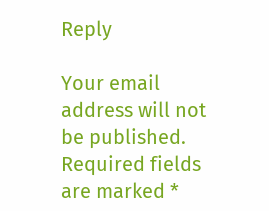Reply

Your email address will not be published. Required fields are marked *